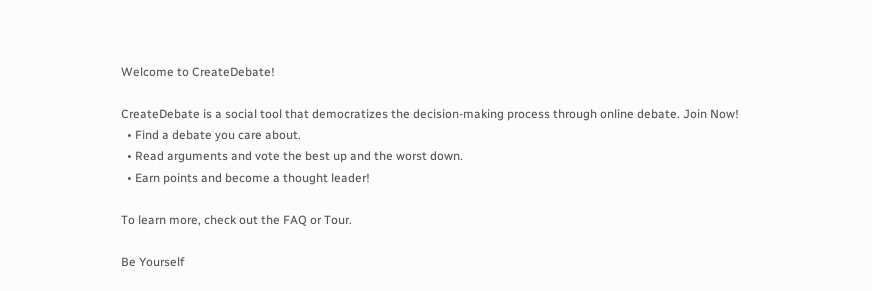Welcome to CreateDebate!

CreateDebate is a social tool that democratizes the decision-making process through online debate. Join Now!
  • Find a debate you care about.
  • Read arguments and vote the best up and the worst down.
  • Earn points and become a thought leader!

To learn more, check out the FAQ or Tour.

Be Yourself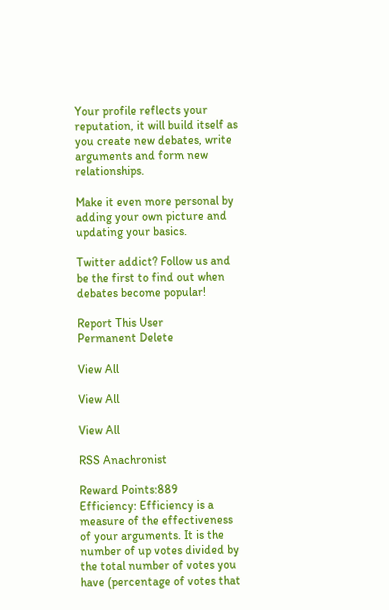Your profile reflects your reputation, it will build itself as you create new debates, write arguments and form new relationships.

Make it even more personal by adding your own picture and updating your basics.

Twitter addict? Follow us and be the first to find out when debates become popular!

Report This User
Permanent Delete

View All

View All

View All

RSS Anachronist

Reward Points:889
Efficiency: Efficiency is a measure of the effectiveness of your arguments. It is the number of up votes divided by the total number of votes you have (percentage of votes that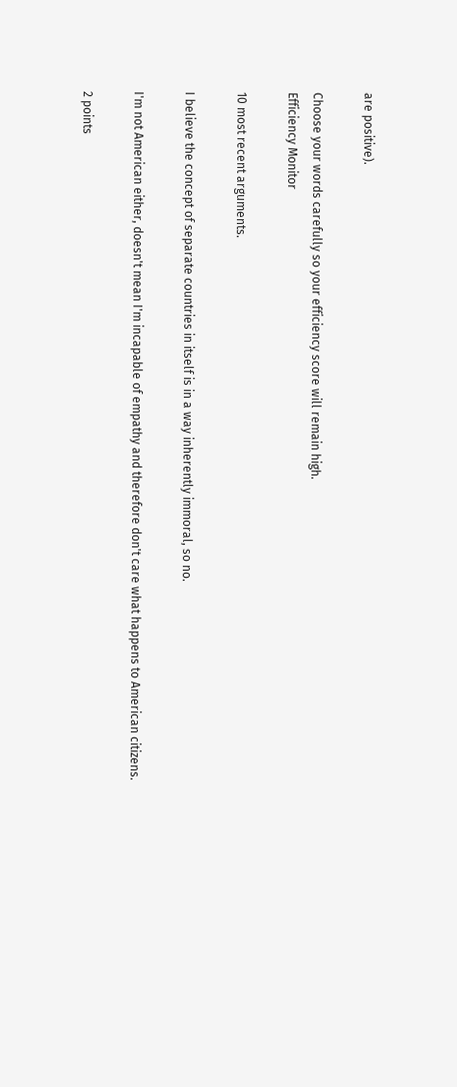are positive).

Choose your words carefully so your efficiency score will remain high.
Efficiency Monitor

10 most recent arguments.

I believe the concept of separate countries in itself is in a way inherently immoral, so no.

I'm not American either, doesn't mean I'm incapable of empathy and therefore don't care what happens to American citizens.

2 points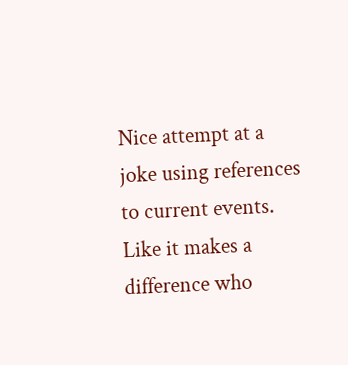Nice attempt at a joke using references to current events. Like it makes a difference who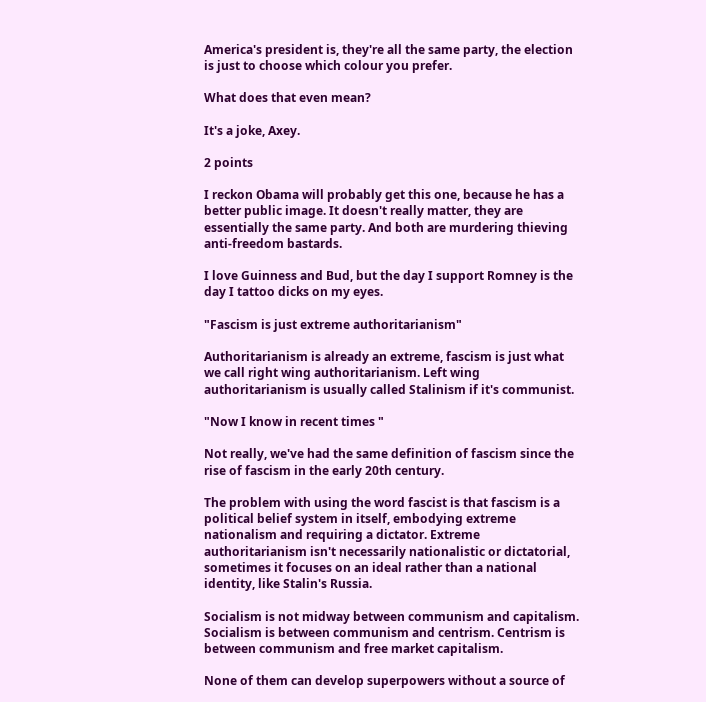America's president is, they're all the same party, the election is just to choose which colour you prefer.

What does that even mean?

It's a joke, Axey.

2 points

I reckon Obama will probably get this one, because he has a better public image. It doesn't really matter, they are essentially the same party. And both are murdering thieving anti-freedom bastards.

I love Guinness and Bud, but the day I support Romney is the day I tattoo dicks on my eyes.

"Fascism is just extreme authoritarianism"

Authoritarianism is already an extreme, fascism is just what we call right wing authoritarianism. Left wing authoritarianism is usually called Stalinism if it's communist.

"Now I know in recent times "

Not really, we've had the same definition of fascism since the rise of fascism in the early 20th century.

The problem with using the word fascist is that fascism is a political belief system in itself, embodying extreme nationalism and requiring a dictator. Extreme authoritarianism isn't necessarily nationalistic or dictatorial, sometimes it focuses on an ideal rather than a national identity, like Stalin's Russia.

Socialism is not midway between communism and capitalism. Socialism is between communism and centrism. Centrism is between communism and free market capitalism.

None of them can develop superpowers without a source of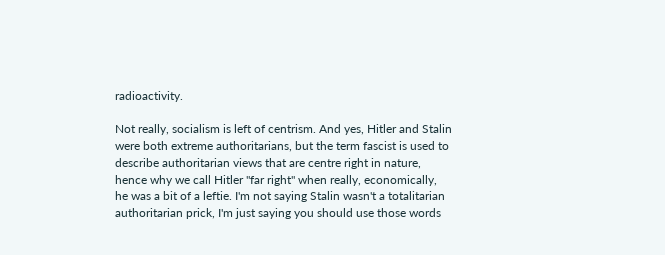radioactivity.

Not really, socialism is left of centrism. And yes, Hitler and Stalin were both extreme authoritarians, but the term fascist is used to describe authoritarian views that are centre right in nature, hence why we call Hitler "far right" when really, economically, he was a bit of a leftie. I'm not saying Stalin wasn't a totalitarian authoritarian prick, I'm just saying you should use those words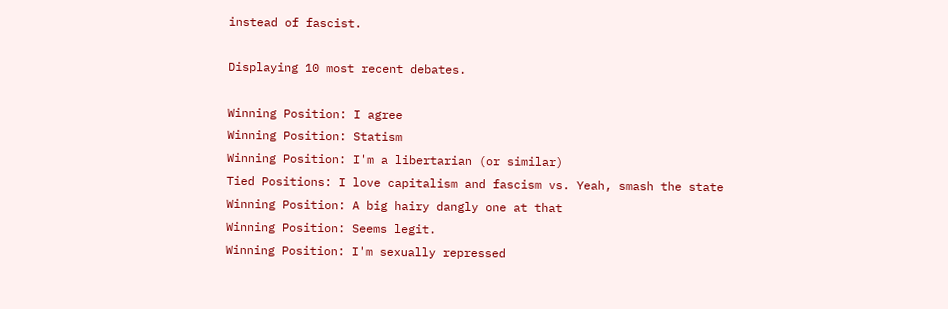instead of fascist.

Displaying 10 most recent debates.

Winning Position: I agree
Winning Position: Statism
Winning Position: I'm a libertarian (or similar)
Tied Positions: I love capitalism and fascism vs. Yeah, smash the state
Winning Position: A big hairy dangly one at that
Winning Position: Seems legit.
Winning Position: I'm sexually repressed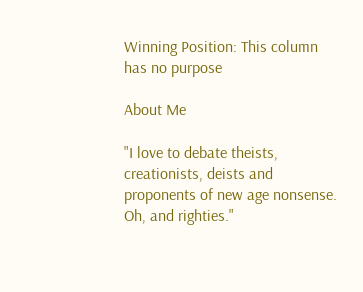Winning Position: This column has no purpose

About Me

"I love to debate theists, creationists, deists and proponents of new age nonsense. Oh, and righties."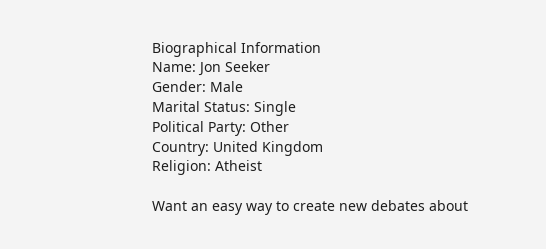Biographical Information
Name: Jon Seeker
Gender: Male
Marital Status: Single
Political Party: Other
Country: United Kingdom
Religion: Atheist

Want an easy way to create new debates about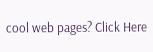cool web pages? Click Here